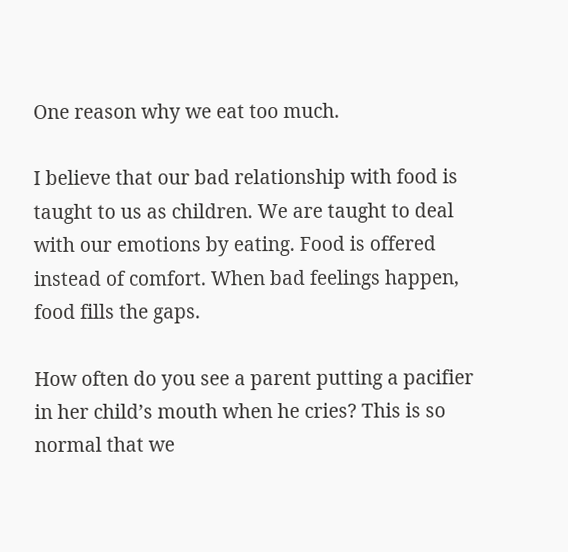One reason why we eat too much.

I believe that our bad relationship with food is taught to us as children. We are taught to deal with our emotions by eating. Food is offered instead of comfort. When bad feelings happen, food fills the gaps.

How often do you see a parent putting a pacifier in her child’s mouth when he cries? This is so normal that we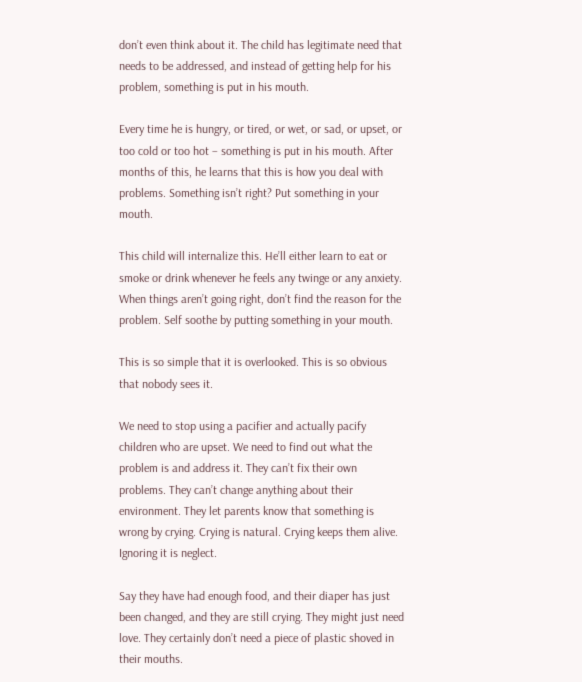don’t even think about it. The child has legitimate need that needs to be addressed, and instead of getting help for his problem, something is put in his mouth.

Every time he is hungry, or tired, or wet, or sad, or upset, or too cold or too hot – something is put in his mouth. After months of this, he learns that this is how you deal with problems. Something isn’t right? Put something in your mouth.

This child will internalize this. He’ll either learn to eat or smoke or drink whenever he feels any twinge or any anxiety. When things aren’t going right, don’t find the reason for the problem. Self soothe by putting something in your mouth.

This is so simple that it is overlooked. This is so obvious that nobody sees it.

We need to stop using a pacifier and actually pacify children who are upset. We need to find out what the problem is and address it. They can’t fix their own problems. They can’t change anything about their environment. They let parents know that something is wrong by crying. Crying is natural. Crying keeps them alive. Ignoring it is neglect.

Say they have had enough food, and their diaper has just been changed, and they are still crying. They might just need love. They certainly don’t need a piece of plastic shoved in their mouths.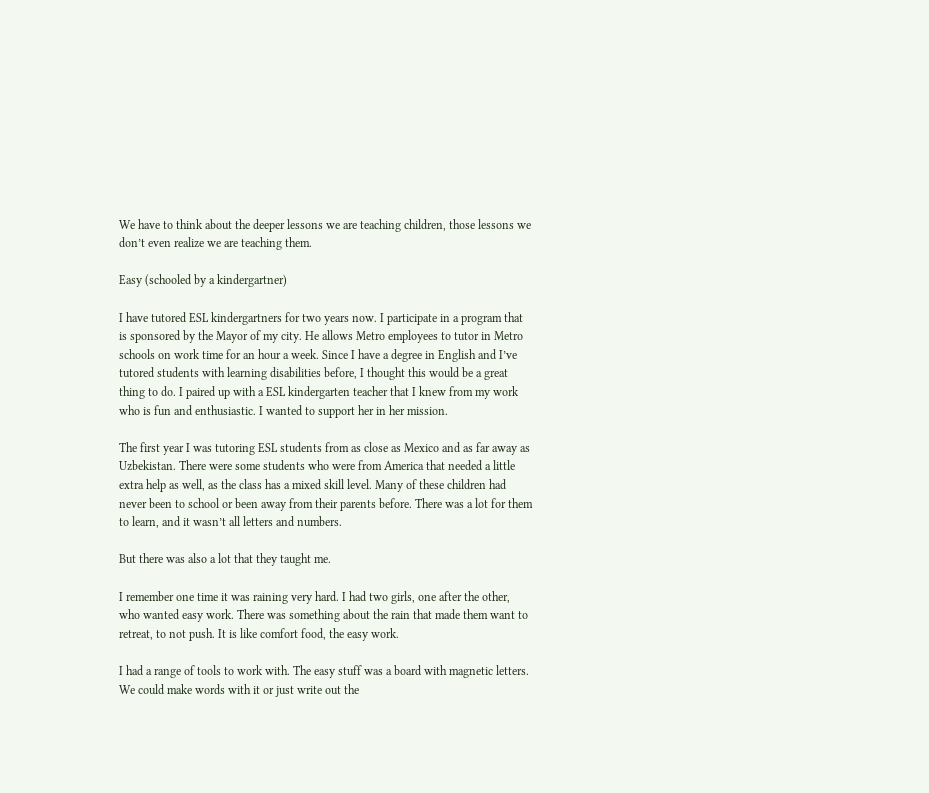We have to think about the deeper lessons we are teaching children, those lessons we don’t even realize we are teaching them.

Easy (schooled by a kindergartner)

I have tutored ESL kindergartners for two years now. I participate in a program that is sponsored by the Mayor of my city. He allows Metro employees to tutor in Metro schools on work time for an hour a week. Since I have a degree in English and I’ve tutored students with learning disabilities before, I thought this would be a great thing to do. I paired up with a ESL kindergarten teacher that I knew from my work who is fun and enthusiastic. I wanted to support her in her mission.

The first year I was tutoring ESL students from as close as Mexico and as far away as Uzbekistan. There were some students who were from America that needed a little extra help as well, as the class has a mixed skill level. Many of these children had never been to school or been away from their parents before. There was a lot for them to learn, and it wasn’t all letters and numbers.

But there was also a lot that they taught me.

I remember one time it was raining very hard. I had two girls, one after the other, who wanted easy work. There was something about the rain that made them want to retreat, to not push. It is like comfort food, the easy work.

I had a range of tools to work with. The easy stuff was a board with magnetic letters. We could make words with it or just write out the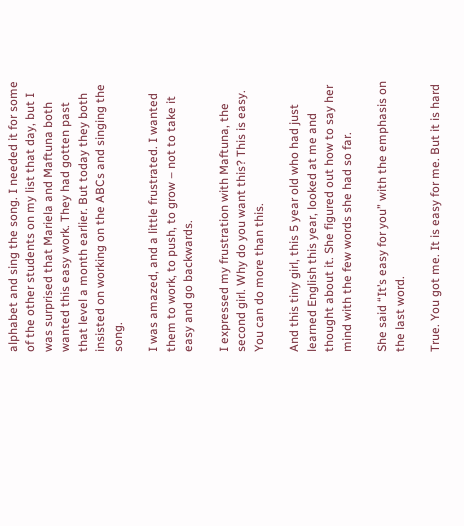alphabet and sing the song. I needed it for some of the other students on my list that day, but I was surprised that Mariela and Maftuna both wanted this easy work. They had gotten past that level a month earlier. But today they both insisted on working on the ABCs and singing the song.

I was amazed, and a little frustrated. I wanted them to work, to push, to grow – not to take it easy and go backwards.

I expressed my frustration with Maftuna, the second girl. Why do you want this? This is easy. You can do more than this.

And this tiny girl, this 5 year old who had just learned English this year, looked at me and thought about it. She figured out how to say her mind with the few words she had so far.

She said “It’s easy for you” with the emphasis on the last word.

True. You got me. It is easy for me. But it is hard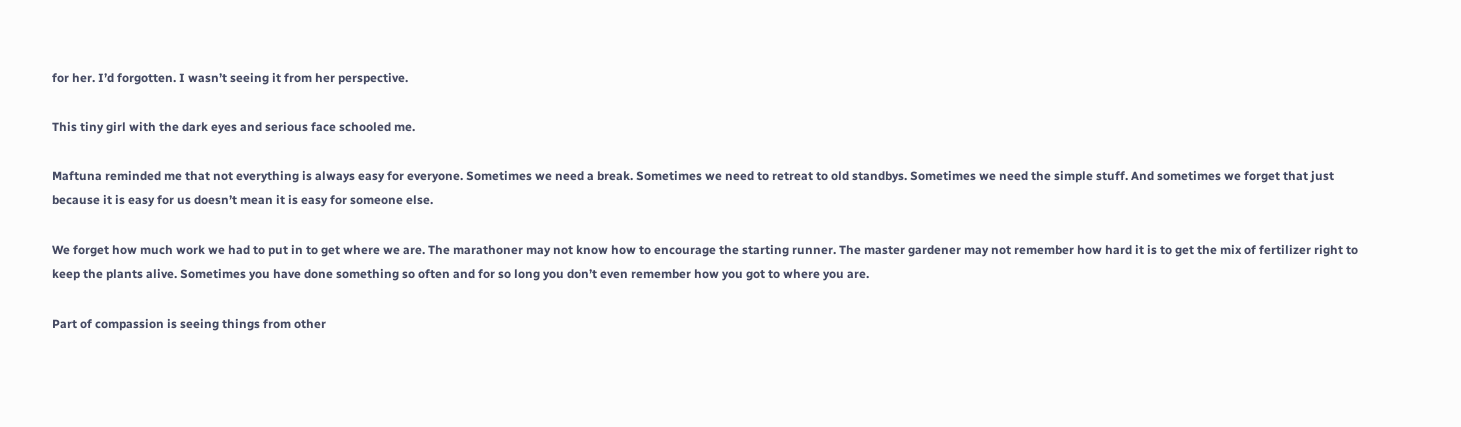for her. I’d forgotten. I wasn’t seeing it from her perspective.

This tiny girl with the dark eyes and serious face schooled me.

Maftuna reminded me that not everything is always easy for everyone. Sometimes we need a break. Sometimes we need to retreat to old standbys. Sometimes we need the simple stuff. And sometimes we forget that just because it is easy for us doesn’t mean it is easy for someone else.

We forget how much work we had to put in to get where we are. The marathoner may not know how to encourage the starting runner. The master gardener may not remember how hard it is to get the mix of fertilizer right to keep the plants alive. Sometimes you have done something so often and for so long you don’t even remember how you got to where you are.

Part of compassion is seeing things from other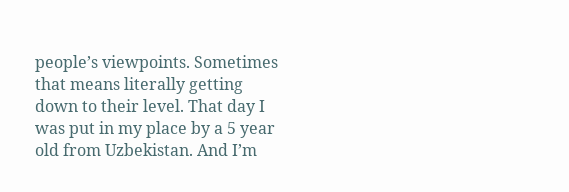people’s viewpoints. Sometimes that means literally getting down to their level. That day I was put in my place by a 5 year old from Uzbekistan. And I’m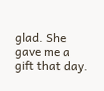glad. She gave me a gift that day.